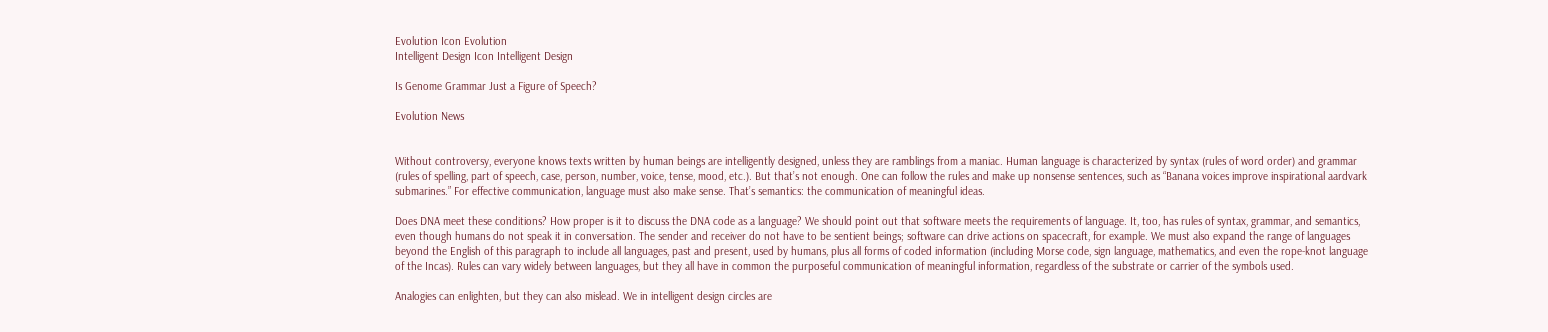Evolution Icon Evolution
Intelligent Design Icon Intelligent Design

Is Genome Grammar Just a Figure of Speech?

Evolution News


Without controversy, everyone knows texts written by human beings are intelligently designed, unless they are ramblings from a maniac. Human language is characterized by syntax (rules of word order) and grammar (rules of spelling, part of speech, case, person, number, voice, tense, mood, etc.). But that’s not enough. One can follow the rules and make up nonsense sentences, such as “Banana voices improve inspirational aardvark submarines.” For effective communication, language must also make sense. That’s semantics: the communication of meaningful ideas.

Does DNA meet these conditions? How proper is it to discuss the DNA code as a language? We should point out that software meets the requirements of language. It, too, has rules of syntax, grammar, and semantics, even though humans do not speak it in conversation. The sender and receiver do not have to be sentient beings; software can drive actions on spacecraft, for example. We must also expand the range of languages beyond the English of this paragraph to include all languages, past and present, used by humans, plus all forms of coded information (including Morse code, sign language, mathematics, and even the rope-knot language of the Incas). Rules can vary widely between languages, but they all have in common the purposeful communication of meaningful information, regardless of the substrate or carrier of the symbols used.

Analogies can enlighten, but they can also mislead. We in intelligent design circles are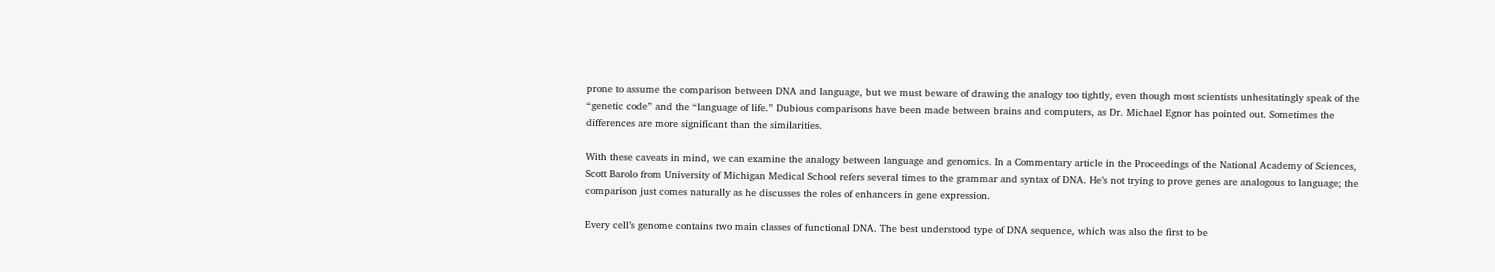prone to assume the comparison between DNA and language, but we must beware of drawing the analogy too tightly, even though most scientists unhesitatingly speak of the “genetic code” and the “language of life.” Dubious comparisons have been made between brains and computers, as Dr. Michael Egnor has pointed out. Sometimes the differences are more significant than the similarities.

With these caveats in mind, we can examine the analogy between language and genomics. In a Commentary article in the Proceedings of the National Academy of Sciences, Scott Barolo from University of Michigan Medical School refers several times to the grammar and syntax of DNA. He’s not trying to prove genes are analogous to language; the comparison just comes naturally as he discusses the roles of enhancers in gene expression.

Every cell’s genome contains two main classes of functional DNA. The best understood type of DNA sequence, which was also the first to be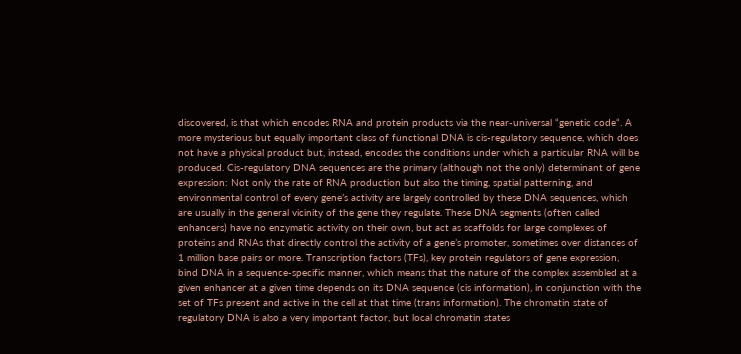discovered, is that which encodes RNA and protein products via the near-universal “genetic code“. A more mysterious but equally important class of functional DNA is cis-regulatory sequence, which does not have a physical product but, instead, encodes the conditions under which a particular RNA will be produced. Cis-regulatory DNA sequences are the primary (although not the only) determinant of gene expression: Not only the rate of RNA production but also the timing, spatial patterning, and environmental control of every gene’s activity are largely controlled by these DNA sequences, which are usually in the general vicinity of the gene they regulate. These DNA segments (often called enhancers) have no enzymatic activity on their own, but act as scaffolds for large complexes of proteins and RNAs that directly control the activity of a gene’s promoter, sometimes over distances of 1 million base pairs or more. Transcription factors (TFs), key protein regulators of gene expression, bind DNA in a sequence-specific manner, which means that the nature of the complex assembled at a given enhancer at a given time depends on its DNA sequence (cis information), in conjunction with the set of TFs present and active in the cell at that time (trans information). The chromatin state of regulatory DNA is also a very important factor, but local chromatin states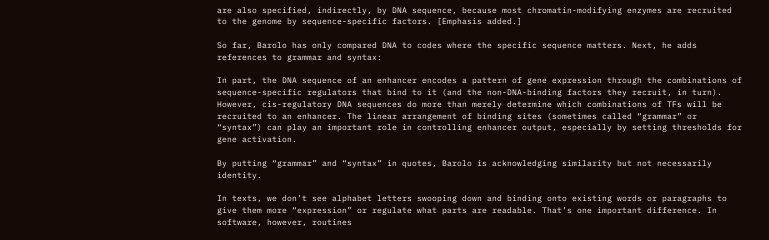are also specified, indirectly, by DNA sequence, because most chromatin-modifying enzymes are recruited to the genome by sequence-specific factors. [Emphasis added.]

So far, Barolo has only compared DNA to codes where the specific sequence matters. Next, he adds references to grammar and syntax:

In part, the DNA sequence of an enhancer encodes a pattern of gene expression through the combinations of sequence-specific regulators that bind to it (and the non-DNA-binding factors they recruit, in turn). However, cis-regulatory DNA sequences do more than merely determine which combinations of TFs will be recruited to an enhancer. The linear arrangement of binding sites (sometimes called “grammar” or “syntax”) can play an important role in controlling enhancer output, especially by setting thresholds for gene activation.

By putting “grammar” and “syntax” in quotes, Barolo is acknowledging similarity but not necessarily identity.

In texts, we don’t see alphabet letters swooping down and binding onto existing words or paragraphs to give them more “expression” or regulate what parts are readable. That’s one important difference. In software, however, routines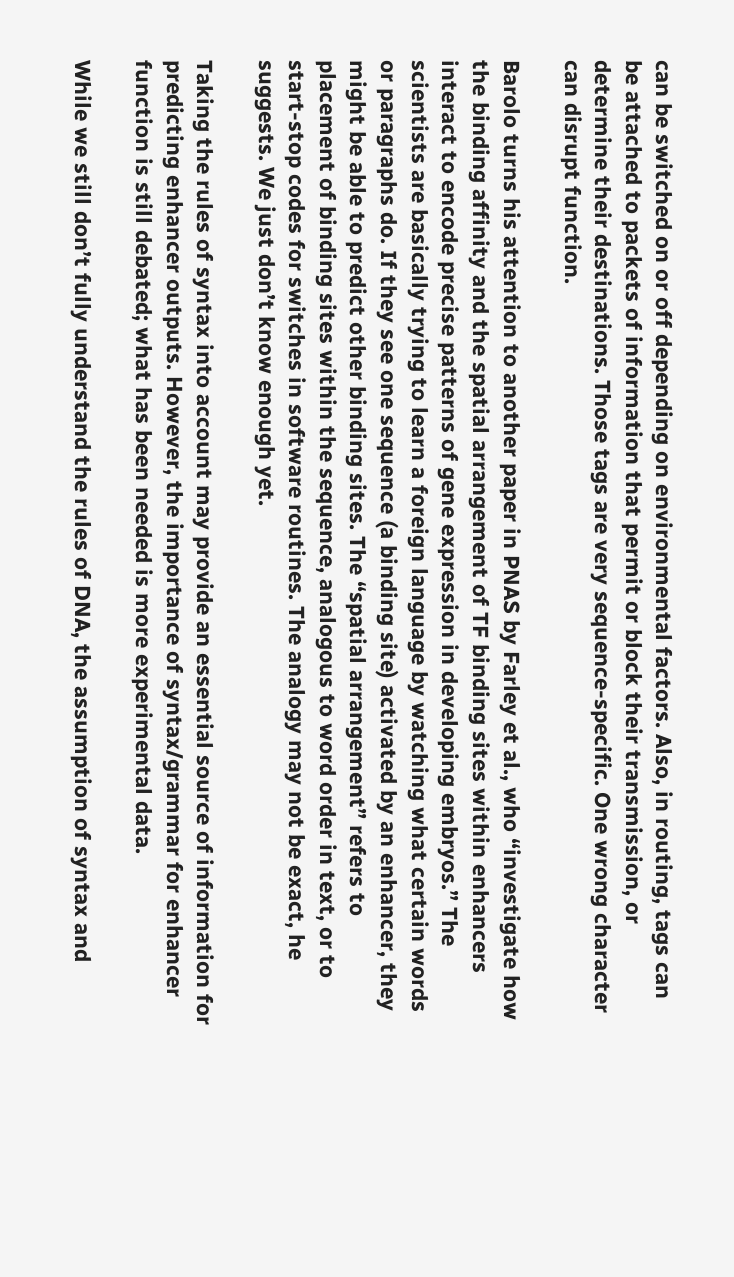can be switched on or off depending on environmental factors. Also, in routing, tags can be attached to packets of information that permit or block their transmission, or determine their destinations. Those tags are very sequence-specific. One wrong character can disrupt function.

Barolo turns his attention to another paper in PNAS by Farley et al., who “investigate how the binding affinity and the spatial arrangement of TF binding sites within enhancers interact to encode precise patterns of gene expression in developing embryos.” The scientists are basically trying to learn a foreign language by watching what certain words or paragraphs do. If they see one sequence (a binding site) activated by an enhancer, they might be able to predict other binding sites. The “spatial arrangement” refers to placement of binding sites within the sequence, analogous to word order in text, or to start-stop codes for switches in software routines. The analogy may not be exact, he suggests. We just don’t know enough yet.

Taking the rules of syntax into account may provide an essential source of information for predicting enhancer outputs. However, the importance of syntax/grammar for enhancer function is still debated; what has been needed is more experimental data.

While we still don’t fully understand the rules of DNA, the assumption of syntax and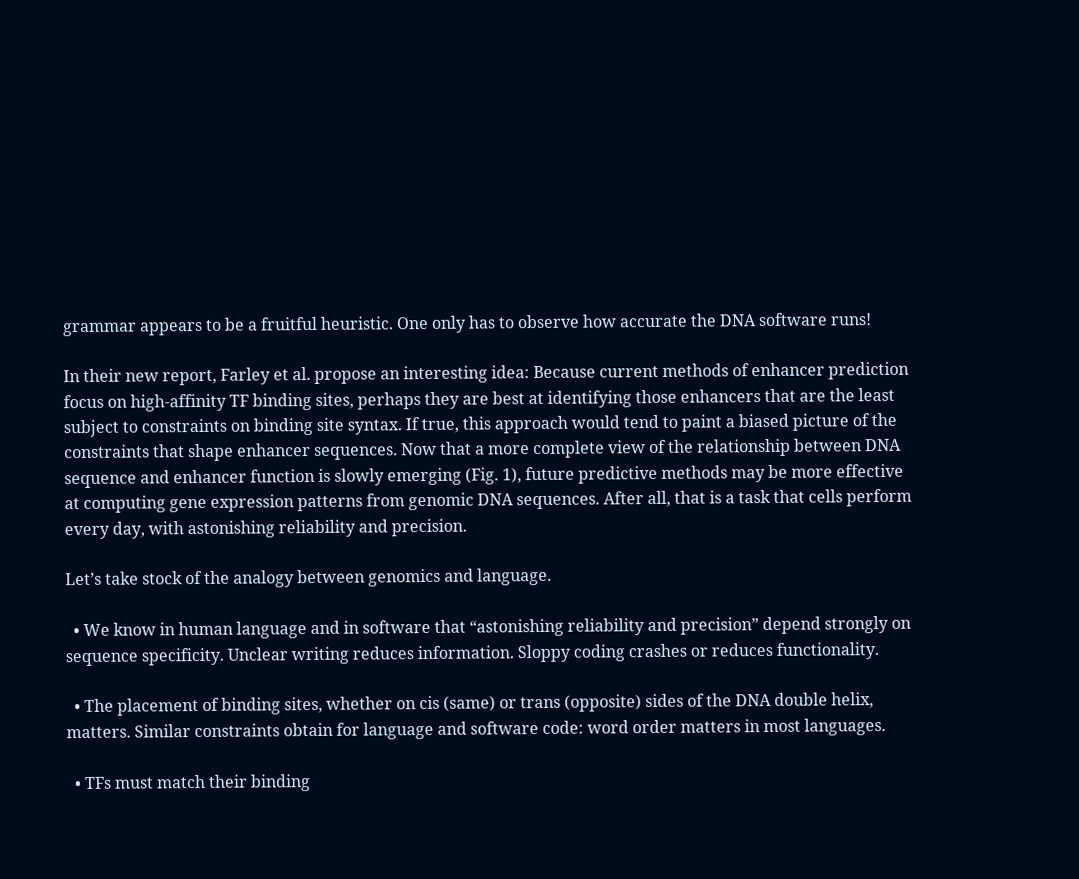grammar appears to be a fruitful heuristic. One only has to observe how accurate the DNA software runs!

In their new report, Farley et al. propose an interesting idea: Because current methods of enhancer prediction focus on high-affinity TF binding sites, perhaps they are best at identifying those enhancers that are the least subject to constraints on binding site syntax. If true, this approach would tend to paint a biased picture of the constraints that shape enhancer sequences. Now that a more complete view of the relationship between DNA sequence and enhancer function is slowly emerging (Fig. 1), future predictive methods may be more effective at computing gene expression patterns from genomic DNA sequences. After all, that is a task that cells perform every day, with astonishing reliability and precision.

Let’s take stock of the analogy between genomics and language.

  • We know in human language and in software that “astonishing reliability and precision” depend strongly on sequence specificity. Unclear writing reduces information. Sloppy coding crashes or reduces functionality.

  • The placement of binding sites, whether on cis (same) or trans (opposite) sides of the DNA double helix, matters. Similar constraints obtain for language and software code: word order matters in most languages.

  • TFs must match their binding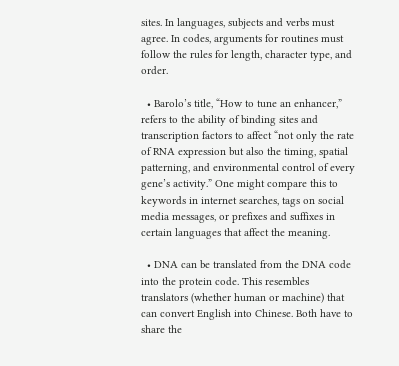sites. In languages, subjects and verbs must agree. In codes, arguments for routines must follow the rules for length, character type, and order.

  • Barolo’s title, “How to tune an enhancer,” refers to the ability of binding sites and transcription factors to affect “not only the rate of RNA expression but also the timing, spatial patterning, and environmental control of every gene’s activity.” One might compare this to keywords in internet searches, tags on social media messages, or prefixes and suffixes in certain languages that affect the meaning.

  • DNA can be translated from the DNA code into the protein code. This resembles translators (whether human or machine) that can convert English into Chinese. Both have to share the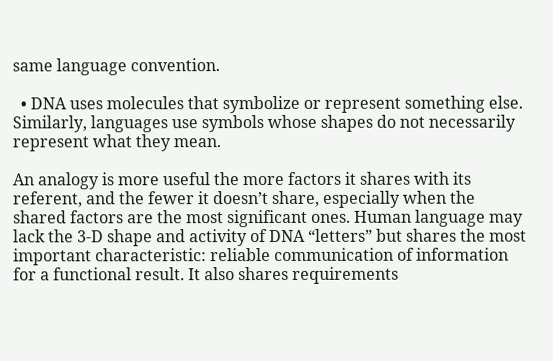same language convention.

  • DNA uses molecules that symbolize or represent something else. Similarly, languages use symbols whose shapes do not necessarily represent what they mean.

An analogy is more useful the more factors it shares with its referent, and the fewer it doesn’t share, especially when the shared factors are the most significant ones. Human language may lack the 3-D shape and activity of DNA “letters” but shares the most important characteristic: reliable communication of information for a functional result. It also shares requirements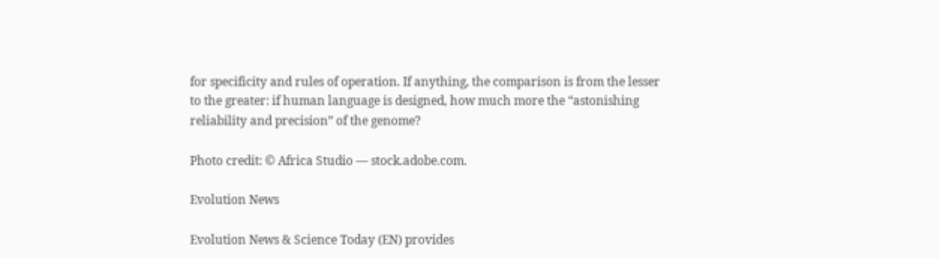for specificity and rules of operation. If anything, the comparison is from the lesser to the greater: if human language is designed, how much more the “astonishing reliability and precision” of the genome?

Photo credit: © Africa Studio — stock.adobe.com.

Evolution News

Evolution News & Science Today (EN) provides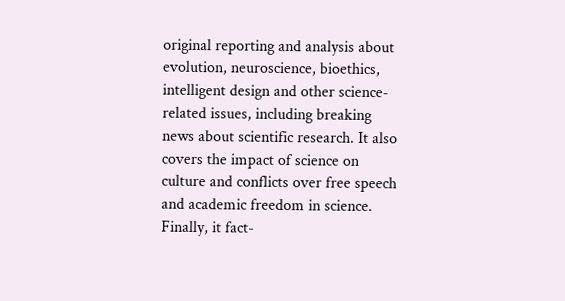original reporting and analysis about evolution, neuroscience, bioethics, intelligent design and other science-related issues, including breaking news about scientific research. It also covers the impact of science on culture and conflicts over free speech and academic freedom in science. Finally, it fact-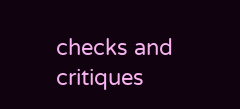checks and critiques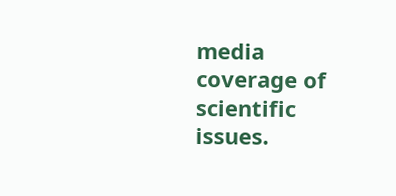media coverage of scientific issues.